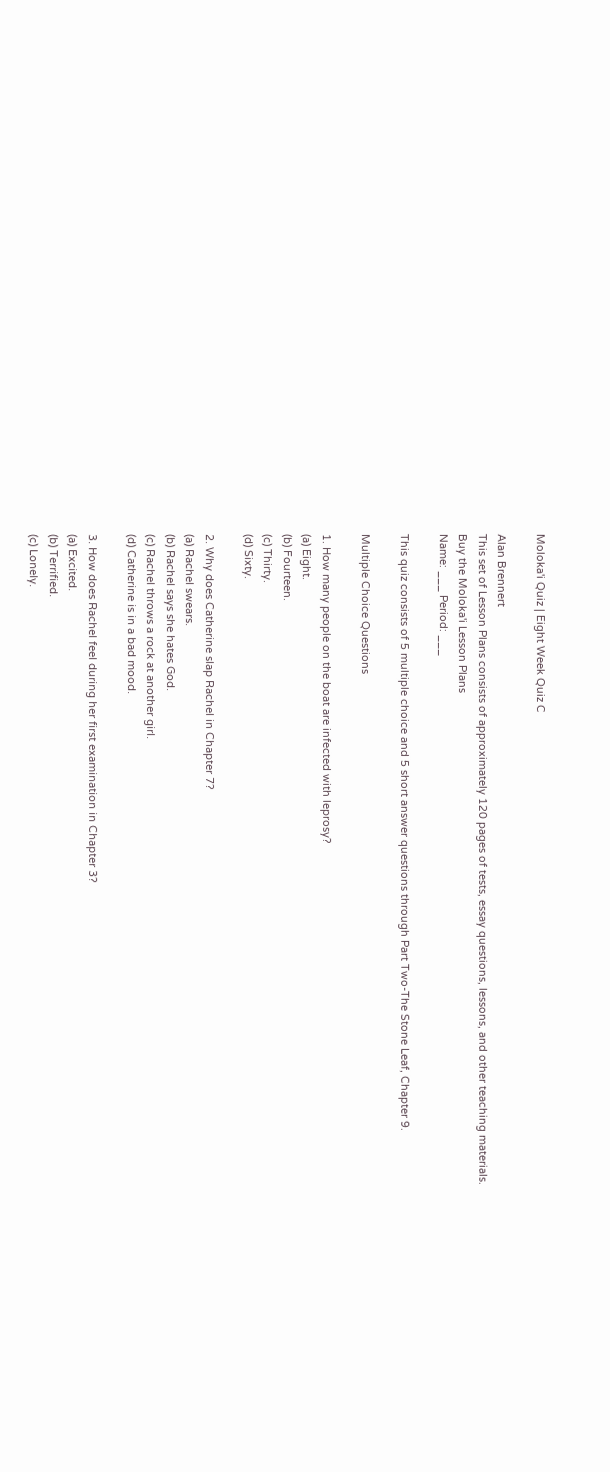Moloka'i Quiz | Eight Week Quiz C

Alan Brennert
This set of Lesson Plans consists of approximately 120 pages of tests, essay questions, lessons, and other teaching materials.
Buy the Moloka'i Lesson Plans
Name: ___ Period: ___

This quiz consists of 5 multiple choice and 5 short answer questions through Part Two-The Stone Leaf, Chapter 9.

Multiple Choice Questions

1. How many people on the boat are infected with leprosy?
(a) Eight.
(b) Fourteen.
(c) Thirty.
(d) Sixty.

2. Why does Catherine slap Rachel in Chapter 7?
(a) Rachel swears.
(b) Rachel says she hates God.
(c) Rachel throws a rock at another girl.
(d) Catherine is in a bad mood.

3. How does Rachel feel during her first examination in Chapter 3?
(a) Excited.
(b) Terrified.
(c) Lonely.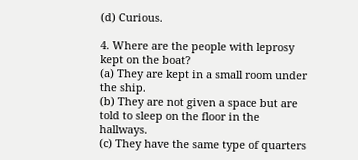(d) Curious.

4. Where are the people with leprosy kept on the boat?
(a) They are kept in a small room under the ship.
(b) They are not given a space but are told to sleep on the floor in the hallways.
(c) They have the same type of quarters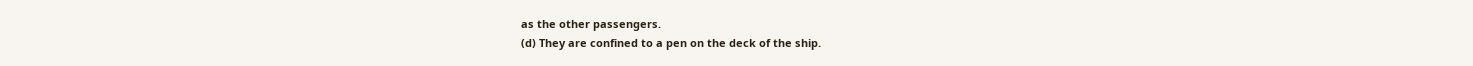as the other passengers.
(d) They are confined to a pen on the deck of the ship.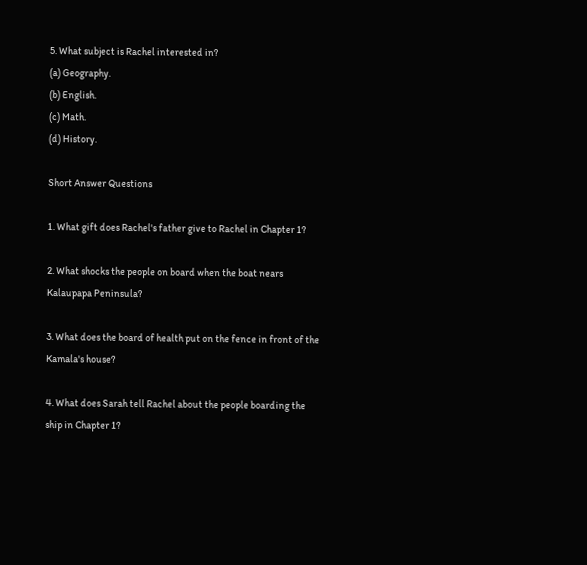5. What subject is Rachel interested in?
(a) Geography.
(b) English.
(c) Math.
(d) History.

Short Answer Questions

1. What gift does Rachel's father give to Rachel in Chapter 1?

2. What shocks the people on board when the boat nears Kalaupapa Peninsula?

3. What does the board of health put on the fence in front of the Kamala's house?

4. What does Sarah tell Rachel about the people boarding the ship in Chapter 1?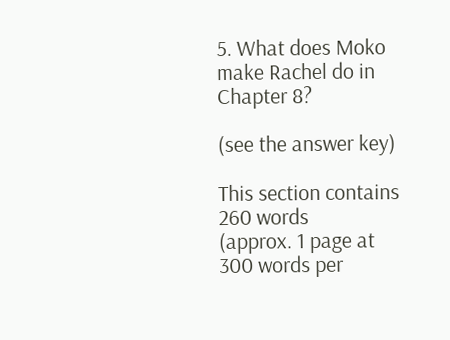5. What does Moko make Rachel do in Chapter 8?

(see the answer key)

This section contains 260 words
(approx. 1 page at 300 words per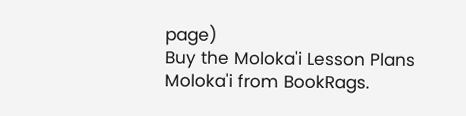page)
Buy the Moloka'i Lesson Plans
Moloka'i from BookRags.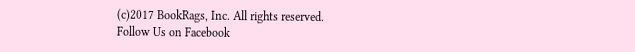(c)2017 BookRags, Inc. All rights reserved.
Follow Us on Facebook